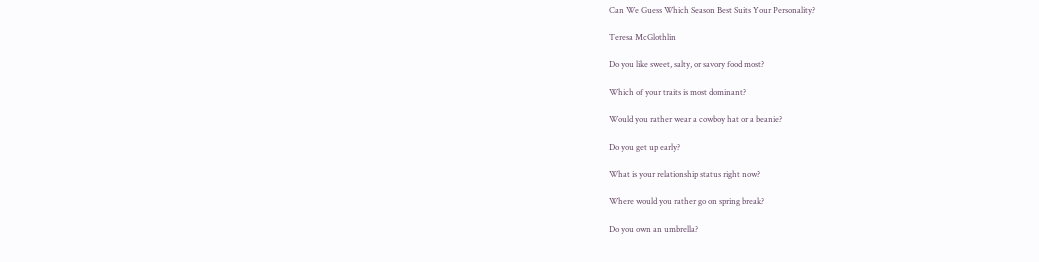Can We Guess Which Season Best Suits Your Personality?

Teresa McGlothlin

Do you like sweet, salty, or savory food most?

Which of your traits is most dominant?

Would you rather wear a cowboy hat or a beanie?

Do you get up early?

What is your relationship status right now?

Where would you rather go on spring break?

Do you own an umbrella?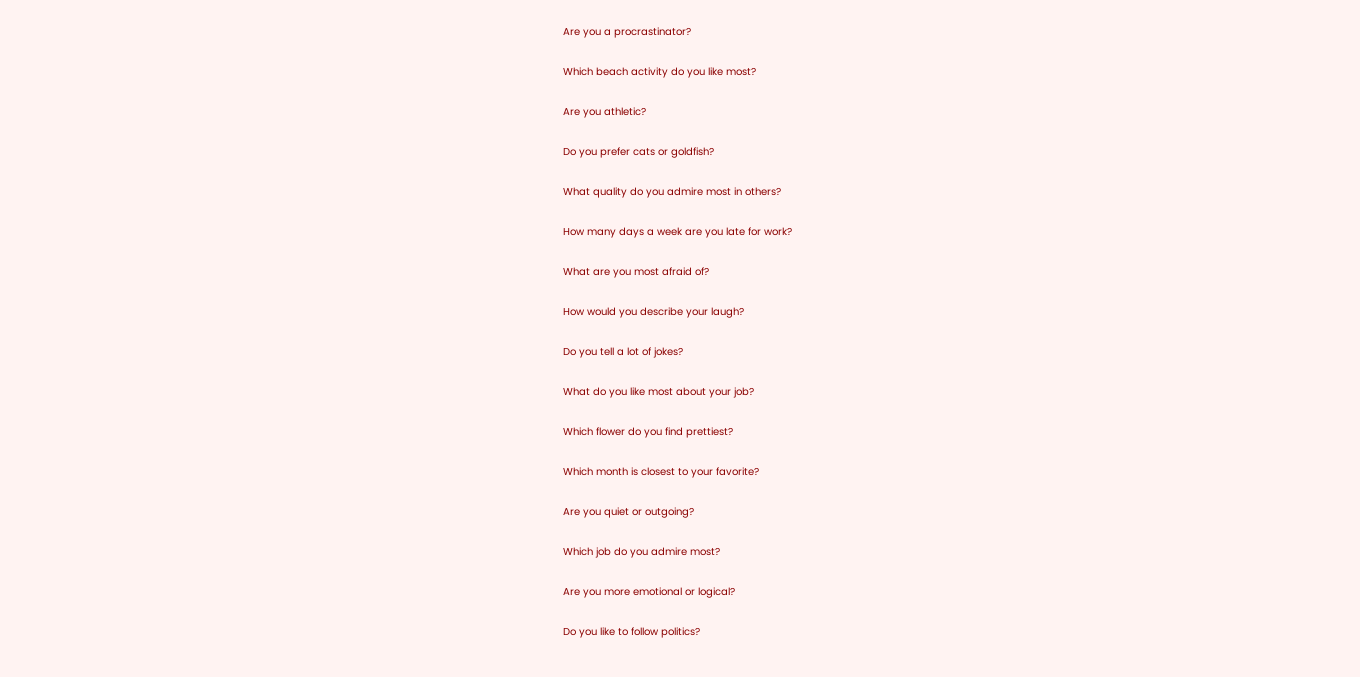Are you a procrastinator?

Which beach activity do you like most?

Are you athletic?

Do you prefer cats or goldfish?

What quality do you admire most in others?

How many days a week are you late for work?

What are you most afraid of?

How would you describe your laugh?

Do you tell a lot of jokes?

What do you like most about your job?

Which flower do you find prettiest?

Which month is closest to your favorite?

Are you quiet or outgoing?

Which job do you admire most?

Are you more emotional or logical?

Do you like to follow politics?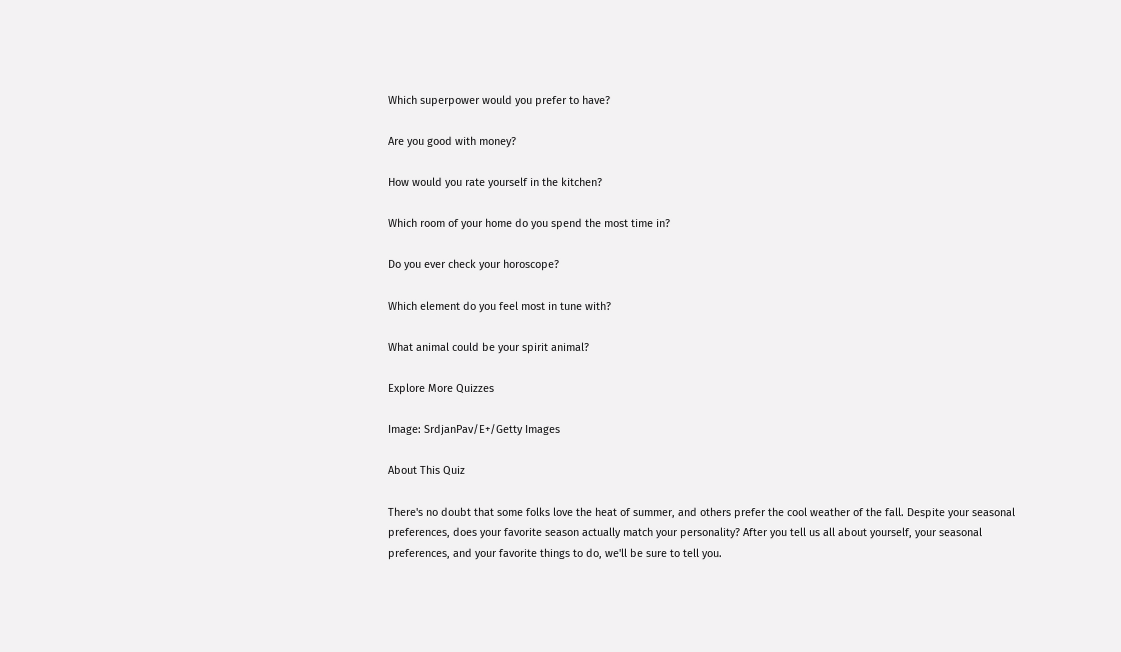Which superpower would you prefer to have?

Are you good with money?

How would you rate yourself in the kitchen?

Which room of your home do you spend the most time in?

Do you ever check your horoscope?

Which element do you feel most in tune with?

What animal could be your spirit animal?

Explore More Quizzes

Image: SrdjanPav/E+/Getty Images

About This Quiz

There's no doubt that some folks love the heat of summer, and others prefer the cool weather of the fall. Despite your seasonal preferences, does your favorite season actually match your personality? After you tell us all about yourself, your seasonal preferences, and your favorite things to do, we'll be sure to tell you.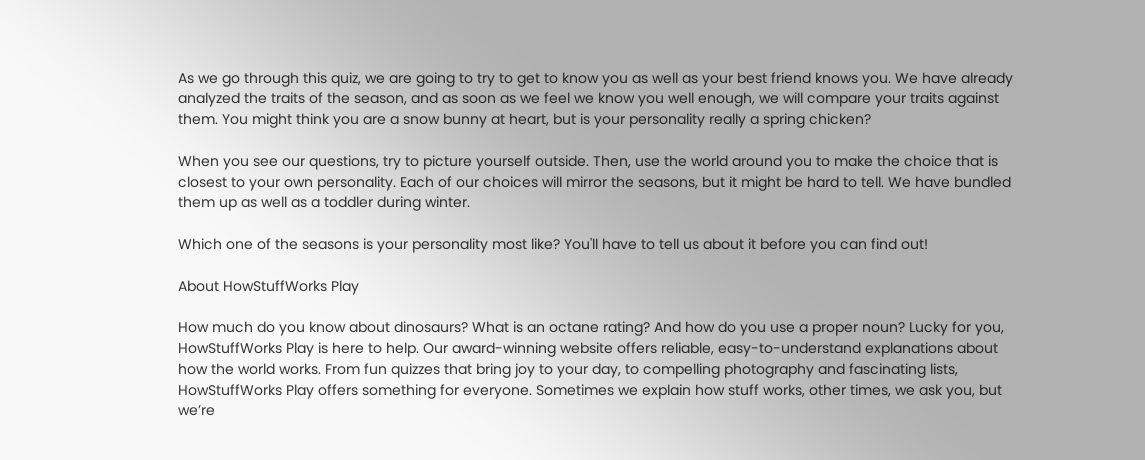As we go through this quiz, we are going to try to get to know you as well as your best friend knows you. We have already analyzed the traits of the season, and as soon as we feel we know you well enough, we will compare your traits against them. You might think you are a snow bunny at heart, but is your personality really a spring chicken?

When you see our questions, try to picture yourself outside. Then, use the world around you to make the choice that is closest to your own personality. Each of our choices will mirror the seasons, but it might be hard to tell. We have bundled them up as well as a toddler during winter.

Which one of the seasons is your personality most like? You'll have to tell us about it before you can find out!

About HowStuffWorks Play

How much do you know about dinosaurs? What is an octane rating? And how do you use a proper noun? Lucky for you, HowStuffWorks Play is here to help. Our award-winning website offers reliable, easy-to-understand explanations about how the world works. From fun quizzes that bring joy to your day, to compelling photography and fascinating lists, HowStuffWorks Play offers something for everyone. Sometimes we explain how stuff works, other times, we ask you, but we’re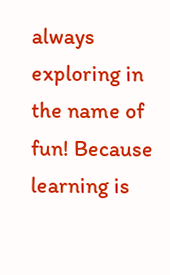always exploring in the name of fun! Because learning is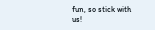fun, so stick with us!